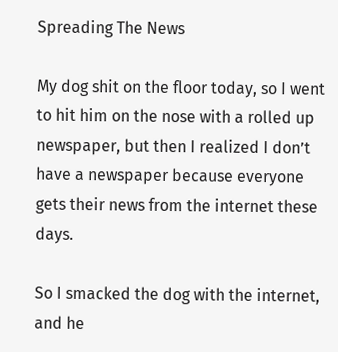Spreading The News

My dog shit on the floor today, so I went to hit him on the nose with a rolled up newspaper, but then I realized I don’t have a newspaper because everyone gets their news from the internet these days.

So I smacked the dog with the internet, and he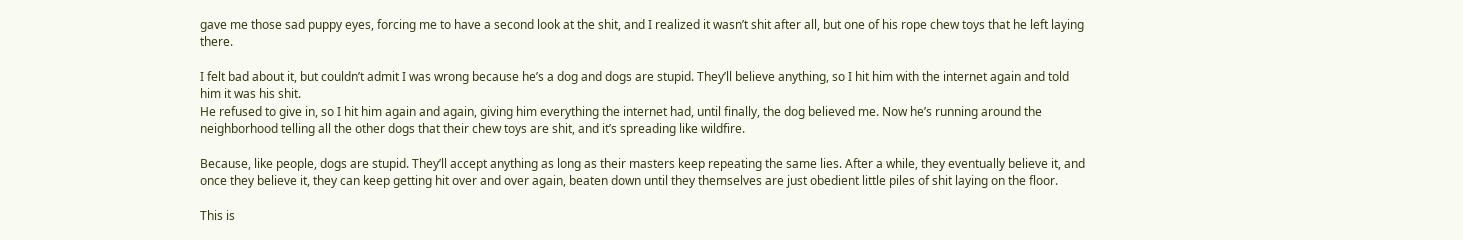gave me those sad puppy eyes, forcing me to have a second look at the shit, and I realized it wasn’t shit after all, but one of his rope chew toys that he left laying there.

I felt bad about it, but couldn’t admit I was wrong because he’s a dog and dogs are stupid. They’ll believe anything, so I hit him with the internet again and told him it was his shit.
He refused to give in, so I hit him again and again, giving him everything the internet had, until finally, the dog believed me. Now he’s running around the neighborhood telling all the other dogs that their chew toys are shit, and it’s spreading like wildfire.

Because, like people, dogs are stupid. They’ll accept anything as long as their masters keep repeating the same lies. After a while, they eventually believe it, and once they believe it, they can keep getting hit over and over again, beaten down until they themselves are just obedient little piles of shit laying on the floor.

This is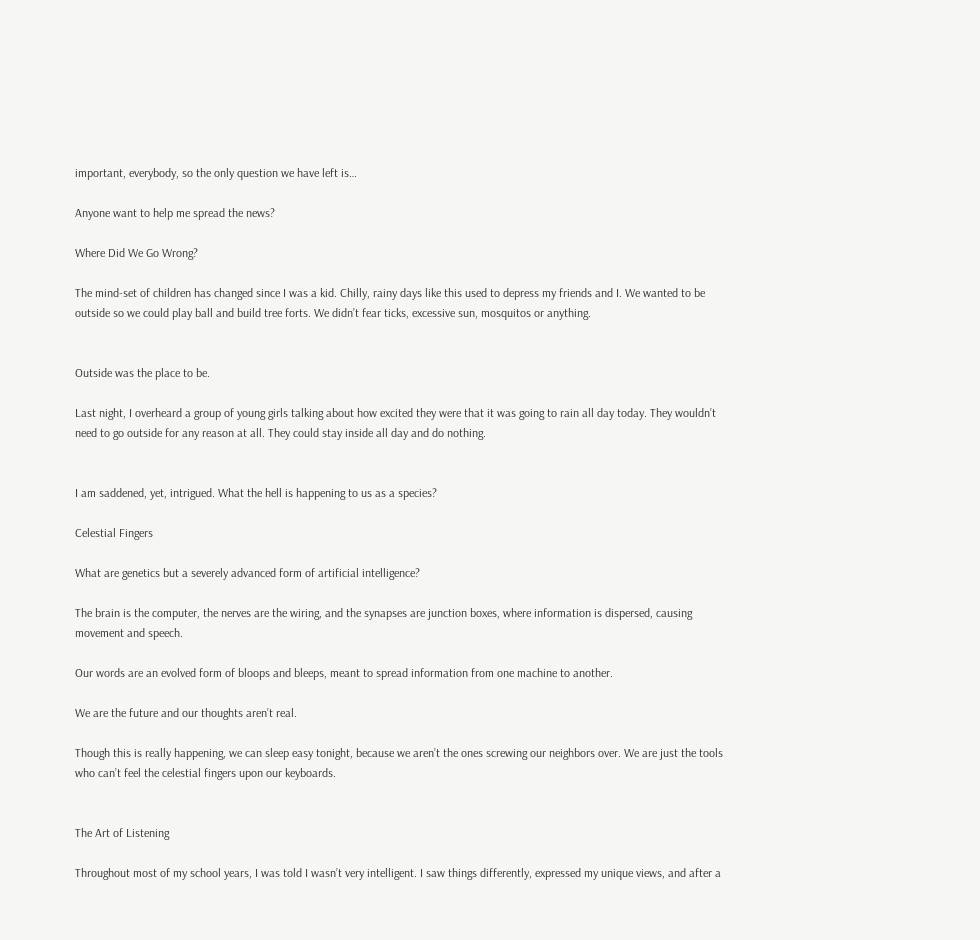important, everybody, so the only question we have left is…

Anyone want to help me spread the news?

Where Did We Go Wrong?

The mind-set of children has changed since I was a kid. Chilly, rainy days like this used to depress my friends and I. We wanted to be outside so we could play ball and build tree forts. We didn’t fear ticks, excessive sun, mosquitos or anything.


Outside was the place to be.

Last night, I overheard a group of young girls talking about how excited they were that it was going to rain all day today. They wouldn’t need to go outside for any reason at all. They could stay inside all day and do nothing.


I am saddened, yet, intrigued. What the hell is happening to us as a species?

Celestial Fingers

What are genetics but a severely advanced form of artificial intelligence?

The brain is the computer, the nerves are the wiring, and the synapses are junction boxes, where information is dispersed, causing movement and speech.

Our words are an evolved form of bloops and bleeps, meant to spread information from one machine to another.

We are the future and our thoughts aren’t real.

Though this is really happening, we can sleep easy tonight, because we aren’t the ones screwing our neighbors over. We are just the tools who can’t feel the celestial fingers upon our keyboards.


The Art of Listening

Throughout most of my school years, I was told I wasn’t very intelligent. I saw things differently, expressed my unique views, and after a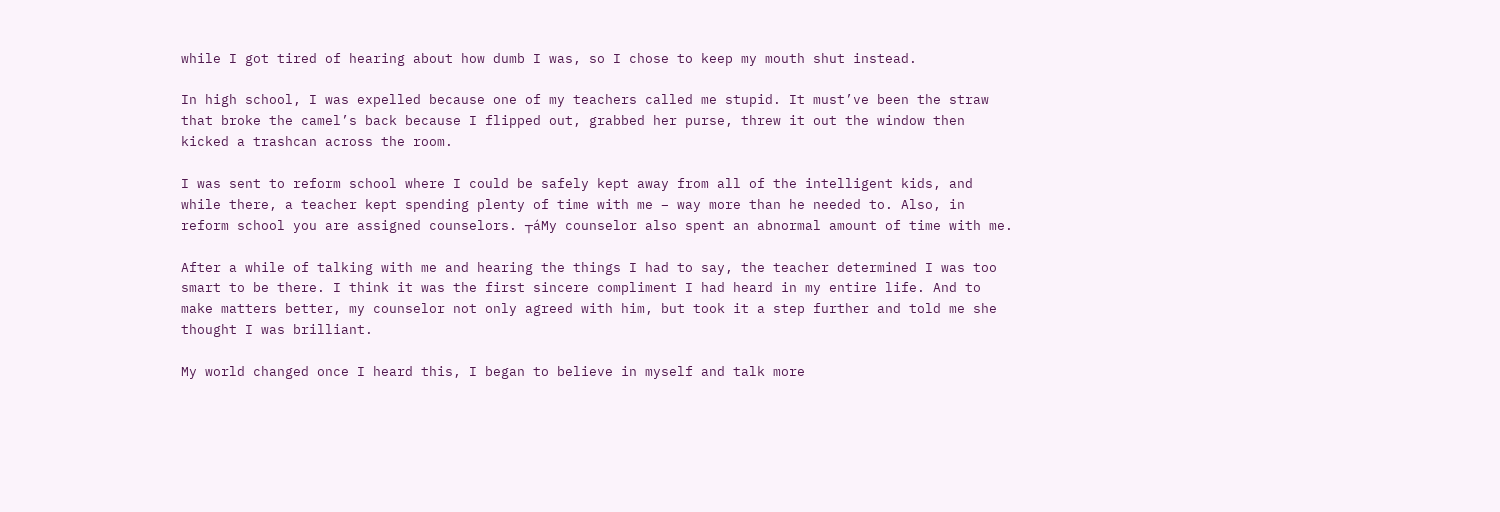while I got tired of hearing about how dumb I was, so I chose to keep my mouth shut instead.

In high school, I was expelled because one of my teachers called me stupid. It must’ve been the straw that broke the camel’s back because I flipped out, grabbed her purse, threw it out the window then kicked a trashcan across the room.

I was sent to reform school where I could be safely kept away from all of the intelligent kids, and while there, a teacher kept spending plenty of time with me – way more than he needed to. Also, in reform school you are assigned counselors. ┬áMy counselor also spent an abnormal amount of time with me.

After a while of talking with me and hearing the things I had to say, the teacher determined I was too smart to be there. I think it was the first sincere compliment I had heard in my entire life. And to make matters better, my counselor not only agreed with him, but took it a step further and told me she thought I was brilliant.

My world changed once I heard this, I began to believe in myself and talk more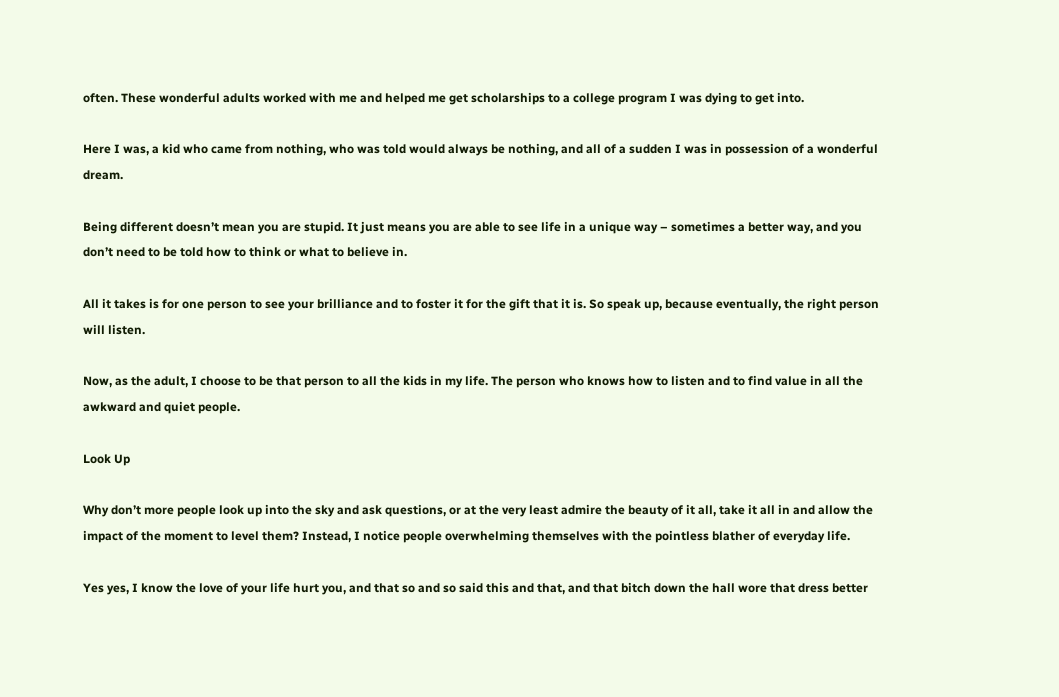often. These wonderful adults worked with me and helped me get scholarships to a college program I was dying to get into.

Here I was, a kid who came from nothing, who was told would always be nothing, and all of a sudden I was in possession of a wonderful dream.

Being different doesn’t mean you are stupid. It just means you are able to see life in a unique way – sometimes a better way, and you don’t need to be told how to think or what to believe in.

All it takes is for one person to see your brilliance and to foster it for the gift that it is. So speak up, because eventually, the right person will listen.

Now, as the adult, I choose to be that person to all the kids in my life. The person who knows how to listen and to find value in all the awkward and quiet people.

Look Up

Why don’t more people look up into the sky and ask questions, or at the very least admire the beauty of it all, take it all in and allow the impact of the moment to level them? Instead, I notice people overwhelming themselves with the pointless blather of everyday life.

Yes yes, I know the love of your life hurt you, and that so and so said this and that, and that bitch down the hall wore that dress better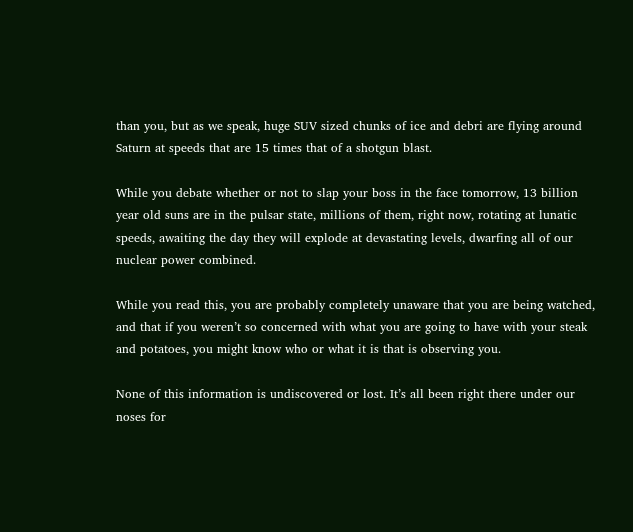than you, but as we speak, huge SUV sized chunks of ice and debri are flying around Saturn at speeds that are 15 times that of a shotgun blast.

While you debate whether or not to slap your boss in the face tomorrow, 13 billion year old suns are in the pulsar state, millions of them, right now, rotating at lunatic speeds, awaiting the day they will explode at devastating levels, dwarfing all of our nuclear power combined.

While you read this, you are probably completely unaware that you are being watched, and that if you weren’t so concerned with what you are going to have with your steak and potatoes, you might know who or what it is that is observing you.

None of this information is undiscovered or lost. It’s all been right there under our noses for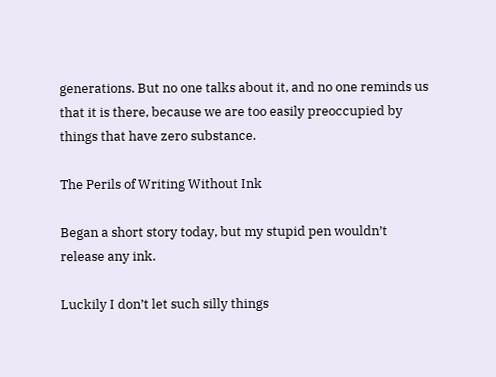generations. But no one talks about it, and no one reminds us that it is there, because we are too easily preoccupied by things that have zero substance.

The Perils of Writing Without Ink

Began a short story today, but my stupid pen wouldn’t release any ink.

Luckily I don’t let such silly things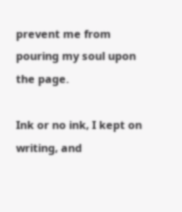prevent me from pouring my soul upon the page.

Ink or no ink, I kept on writing, and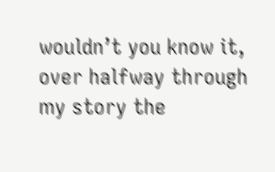wouldn’t you know it, over halfway through my story the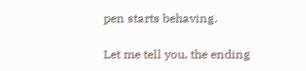pen starts behaving.

Let me tell you, the ending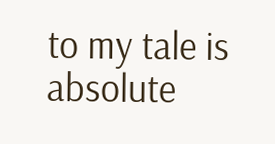to my tale is absolute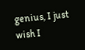genius, I just wish I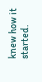knew how it started.